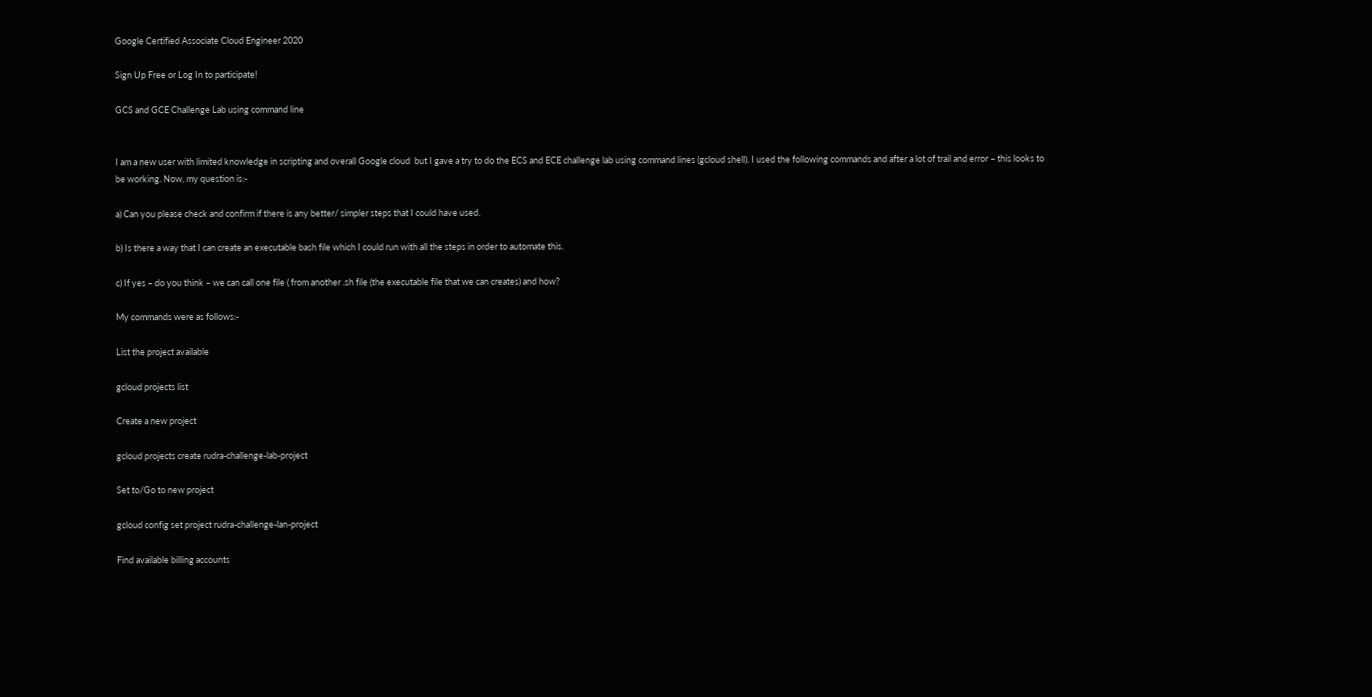Google Certified Associate Cloud Engineer 2020

Sign Up Free or Log In to participate!

GCS and GCE Challenge Lab using command line


I am a new user with limited knowledge in scripting and overall Google cloud  but I gave a try to do the ECS and ECE challenge lab using command lines (gcloud shell). I used the following commands and after a lot of trail and error – this looks to be working. Now, my question is:-

a) Can you please check and confirm if there is any better/ simpler steps that I could have used.

b) Is there a way that I can create an executable bash file which I could run with all the steps in order to automate this.

c) If yes – do you think – we can call one file ( from another .sh file (the executable file that we can creates) and how?

My commands were as follows:-

List the project available

gcloud projects list

Create a new project

gcloud projects create rudra-challenge-lab-project

Set to/Go to new project

gcloud config set project rudra-challenge-lan-project

Find available billing accounts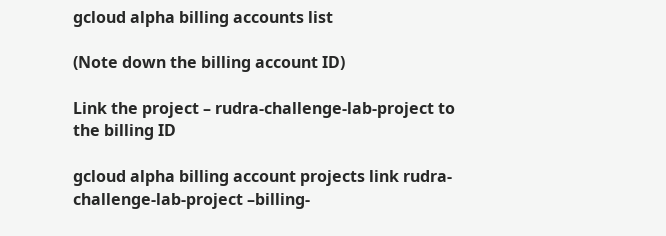gcloud alpha billing accounts list

(Note down the billing account ID)

Link the project – rudra-challenge-lab-project to the billing ID

gcloud alpha billing account projects link rudra-challenge-lab-project –billing-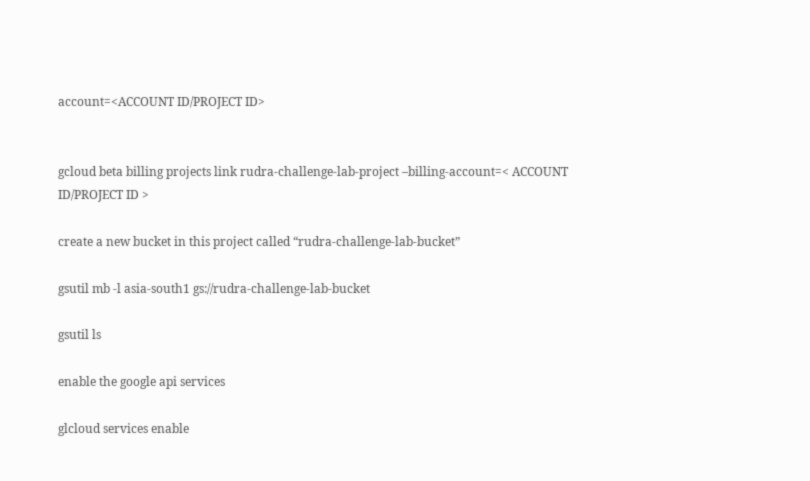account=<ACCOUNT ID/PROJECT ID>


gcloud beta billing projects link rudra-challenge-lab-project –billing-account=< ACCOUNT ID/PROJECT ID >

create a new bucket in this project called “rudra-challenge-lab-bucket”

gsutil mb -l asia-south1 gs://rudra-challenge-lab-bucket

gsutil ls

enable the google api services

glcloud services enable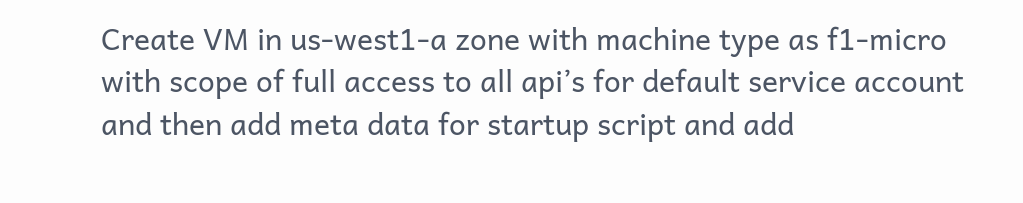Create VM in us-west1-a zone with machine type as f1-micro with scope of full access to all api’s for default service account and then add meta data for startup script and add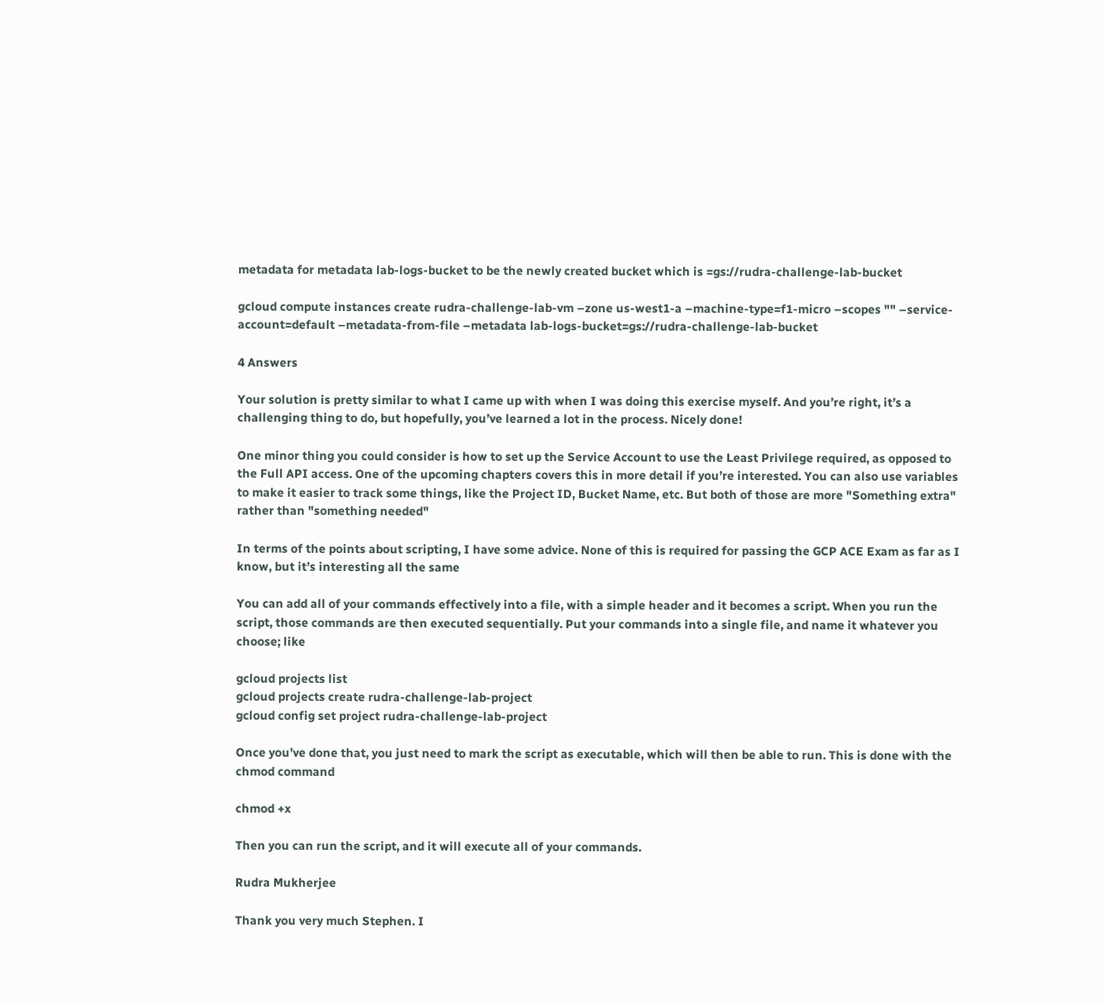metadata for metadata lab-logs-bucket to be the newly created bucket which is =gs://rudra-challenge-lab-bucket

gcloud compute instances create rudra-challenge-lab-vm –zone us-west1-a –machine-type=f1-micro –scopes "" –service-account=default –metadata-from-file –metadata lab-logs-bucket=gs://rudra-challenge-lab-bucket

4 Answers

Your solution is pretty similar to what I came up with when I was doing this exercise myself. And you’re right, it’s a challenging thing to do, but hopefully, you’ve learned a lot in the process. Nicely done!

One minor thing you could consider is how to set up the Service Account to use the Least Privilege required, as opposed to the Full API access. One of the upcoming chapters covers this in more detail if you’re interested. You can also use variables to make it easier to track some things, like the Project ID, Bucket Name, etc. But both of those are more "Something extra" rather than "something needed"

In terms of the points about scripting, I have some advice. None of this is required for passing the GCP ACE Exam as far as I know, but it’s interesting all the same

You can add all of your commands effectively into a file, with a simple header and it becomes a script. When you run the script, those commands are then executed sequentially. Put your commands into a single file, and name it whatever you choose; like

gcloud projects list
gcloud projects create rudra-challenge-lab-project
gcloud config set project rudra-challenge-lab-project

Once you’ve done that, you just need to mark the script as executable, which will then be able to run. This is done with the chmod command

chmod +x

Then you can run the script, and it will execute all of your commands.

Rudra Mukherjee

Thank you very much Stephen. I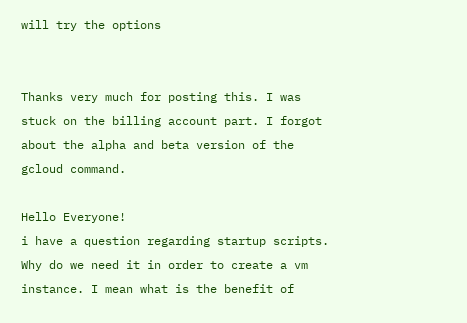will try the options


Thanks very much for posting this. I was stuck on the billing account part. I forgot about the alpha and beta version of the gcloud command.

Hello Everyone!
i have a question regarding startup scripts. Why do we need it in order to create a vm instance. I mean what is the benefit of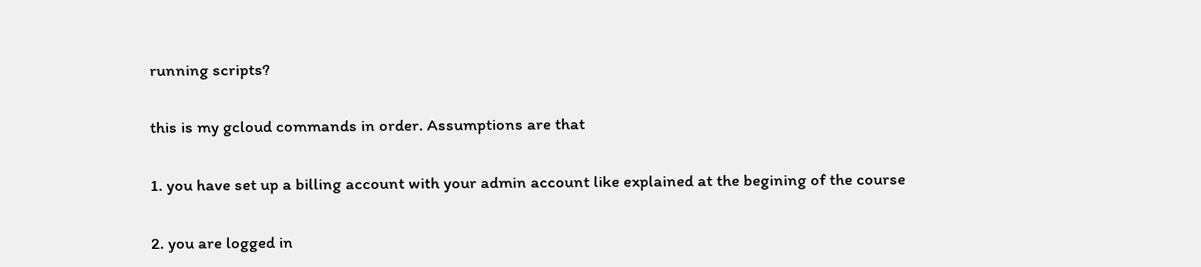running scripts?

this is my gcloud commands in order. Assumptions are that

1. you have set up a billing account with your admin account like explained at the begining of the course

2. you are logged in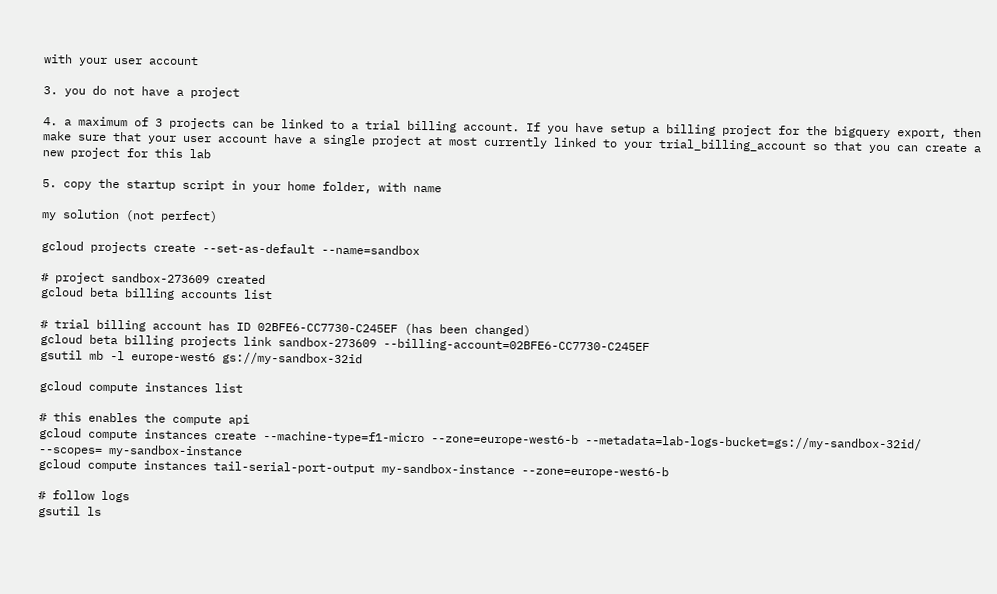with your user account

3. you do not have a project

4. a maximum of 3 projects can be linked to a trial billing account. If you have setup a billing project for the bigquery export, then make sure that your user account have a single project at most currently linked to your trial_billing_account so that you can create a new project for this lab

5. copy the startup script in your home folder, with name

my solution (not perfect)

gcloud projects create --set-as-default --name=sandbox

# project sandbox-273609 created
gcloud beta billing accounts list

# trial billing account has ID 02BFE6-CC7730-C245EF (has been changed)
gcloud beta billing projects link sandbox-273609 --billing-account=02BFE6-CC7730-C245EF
gsutil mb -l europe-west6 gs://my-sandbox-32id

gcloud compute instances list

# this enables the compute api
gcloud compute instances create --machine-type=f1-micro --zone=europe-west6-b --metadata=lab-logs-bucket=gs://my-sandbox-32id/ --scopes= my-sandbox-instance
gcloud compute instances tail-serial-port-output my-sandbox-instance --zone=europe-west6-b

# follow logs
gsutil ls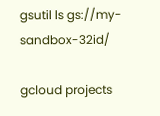gsutil ls gs://my-sandbox-32id/

gcloud projects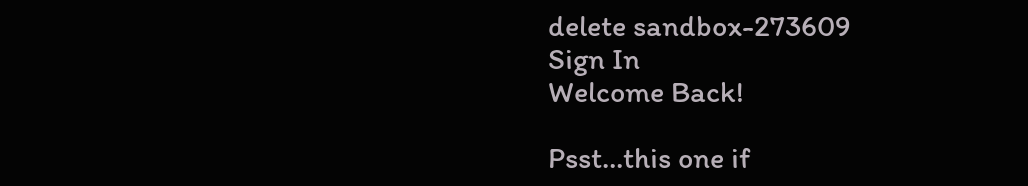delete sandbox-273609
Sign In
Welcome Back!

Psst…this one if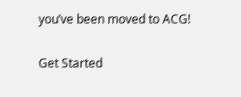you’ve been moved to ACG!

Get Started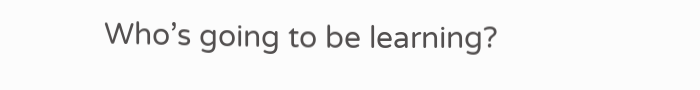Who’s going to be learning?